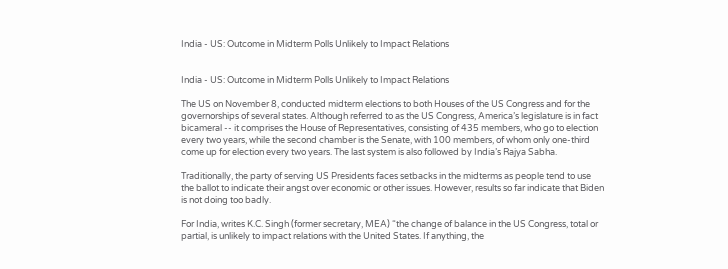India - US: Outcome in Midterm Polls Unlikely to Impact Relations


India - US: Outcome in Midterm Polls Unlikely to Impact Relations

The US on November 8, conducted midterm elections to both Houses of the US Congress and for the governorships of several states. Although referred to as the US Congress, America’s legislature is in fact bicameral -- it comprises the House of Representatives, consisting of 435 members, who go to election every two years, while the second chamber is the Senate, with 100 members, of whom only one-third come up for election every two years. The last system is also followed by India’s Rajya Sabha.

Traditionally, the party of serving US Presidents faces setbacks in the midterms as people tend to use the ballot to indicate their angst over economic or other issues. However, results so far indicate that Biden is not doing too badly.

For India, writes K.C. Singh (former secretary, MEA) “the change of balance in the US Congress, total or partial, is unlikely to impact relations with the United States. If anything, the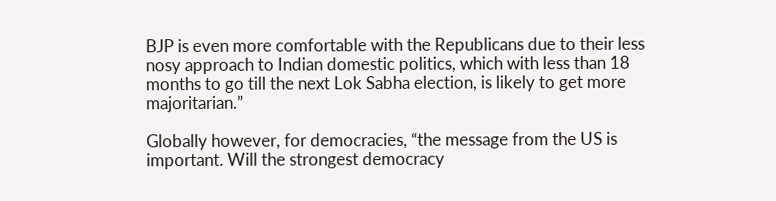BJP is even more comfortable with the Republicans due to their less nosy approach to Indian domestic politics, which with less than 18 months to go till the next Lok Sabha election, is likely to get more majoritarian.”

Globally however, for democracies, “the message from the US is important. Will the strongest democracy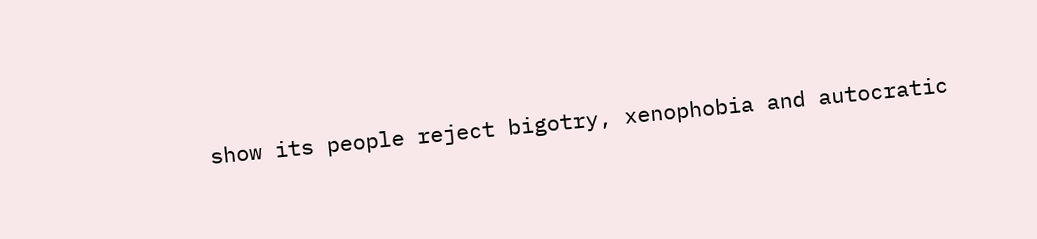show its people reject bigotry, xenophobia and autocratic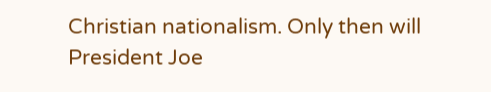Christian nationalism. Only then will President Joe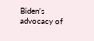Biden’s advocacy of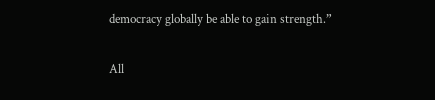democracy globally be able to gain strength.”

All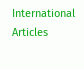International Articles